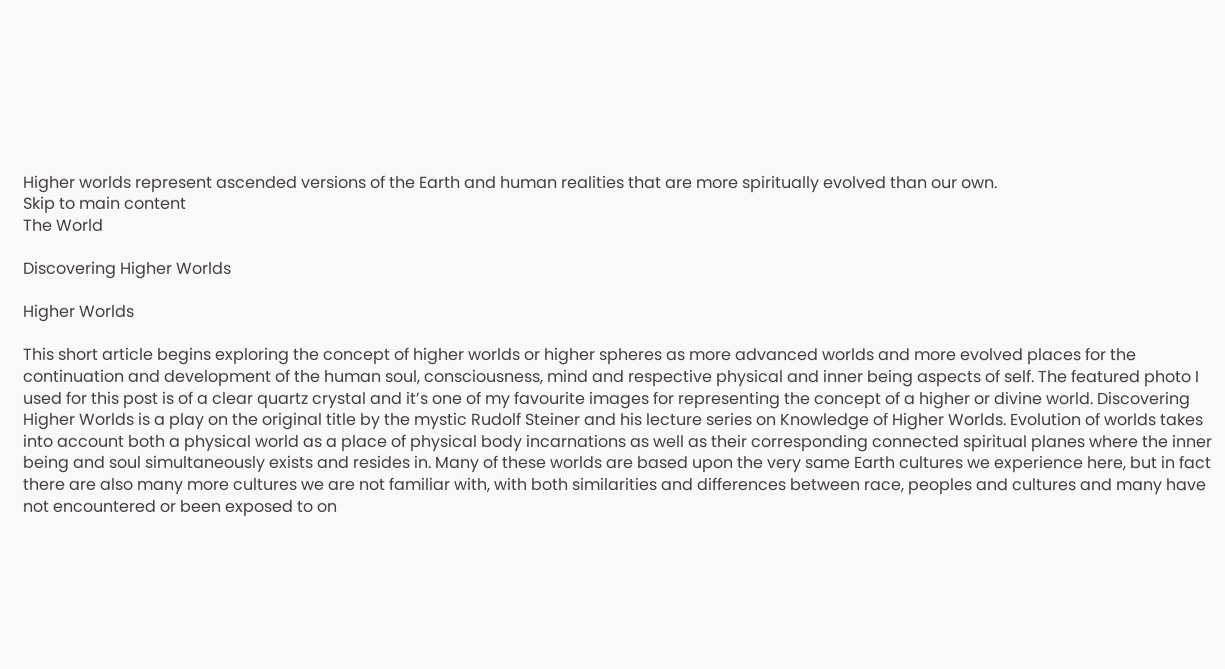Higher worlds represent ascended versions of the Earth and human realities that are more spiritually evolved than our own.
Skip to main content
The World

Discovering Higher Worlds

Higher Worlds

This short article begins exploring the concept of higher worlds or higher spheres as more advanced worlds and more evolved places for the continuation and development of the human soul, consciousness, mind and respective physical and inner being aspects of self. The featured photo I used for this post is of a clear quartz crystal and it’s one of my favourite images for representing the concept of a higher or divine world. Discovering Higher Worlds is a play on the original title by the mystic Rudolf Steiner and his lecture series on Knowledge of Higher Worlds. Evolution of worlds takes into account both a physical world as a place of physical body incarnations as well as their corresponding connected spiritual planes where the inner being and soul simultaneously exists and resides in. Many of these worlds are based upon the very same Earth cultures we experience here, but in fact there are also many more cultures we are not familiar with, with both similarities and differences between race, peoples and cultures and many have not encountered or been exposed to on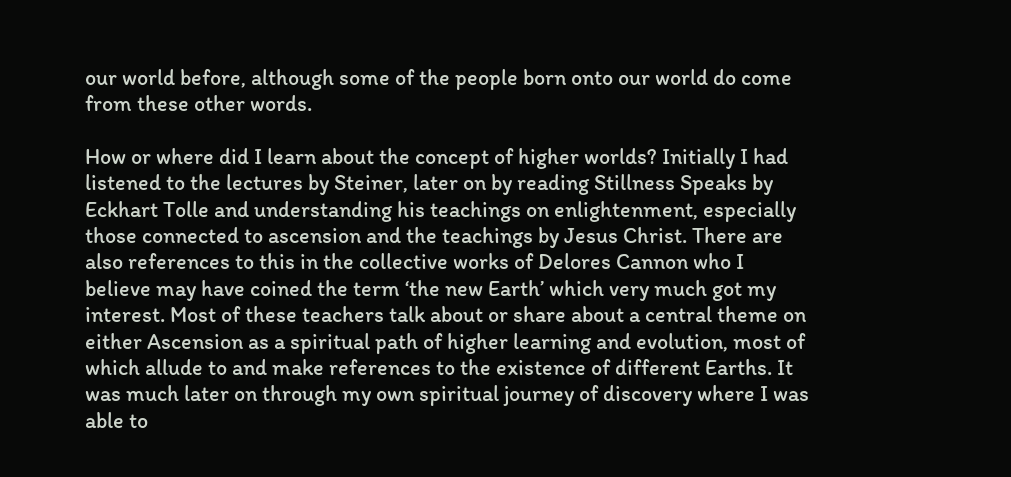our world before, although some of the people born onto our world do come from these other words.

How or where did I learn about the concept of higher worlds? Initially I had listened to the lectures by Steiner, later on by reading Stillness Speaks by Eckhart Tolle and understanding his teachings on enlightenment, especially those connected to ascension and the teachings by Jesus Christ. There are also references to this in the collective works of Delores Cannon who I believe may have coined the term ‘the new Earth’ which very much got my interest. Most of these teachers talk about or share about a central theme on either Ascension as a spiritual path of higher learning and evolution, most of which allude to and make references to the existence of different Earths. It was much later on through my own spiritual journey of discovery where I was able to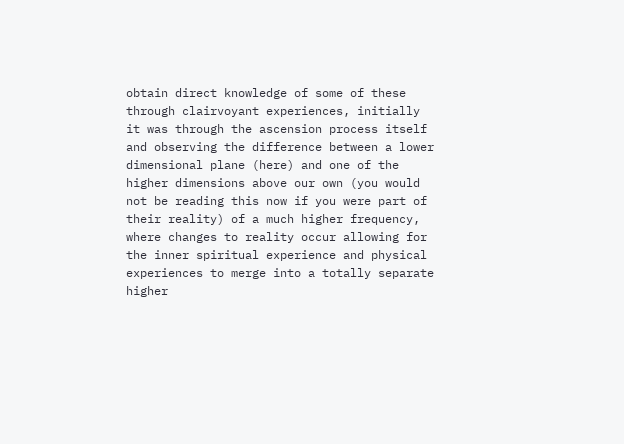obtain direct knowledge of some of these through clairvoyant experiences, initially it was through the ascension process itself and observing the difference between a lower dimensional plane (here) and one of the higher dimensions above our own (you would not be reading this now if you were part of their reality) of a much higher frequency, where changes to reality occur allowing for the inner spiritual experience and physical experiences to merge into a totally separate higher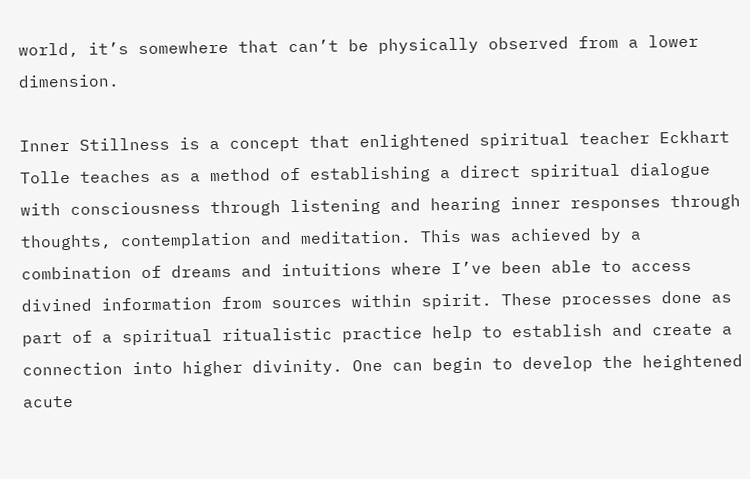world, it’s somewhere that can’t be physically observed from a lower dimension.

Inner Stillness is a concept that enlightened spiritual teacher Eckhart Tolle teaches as a method of establishing a direct spiritual dialogue with consciousness through listening and hearing inner responses through thoughts, contemplation and meditation. This was achieved by a combination of dreams and intuitions where I’ve been able to access divined information from sources within spirit. These processes done as part of a spiritual ritualistic practice help to establish and create a connection into higher divinity. One can begin to develop the heightened acute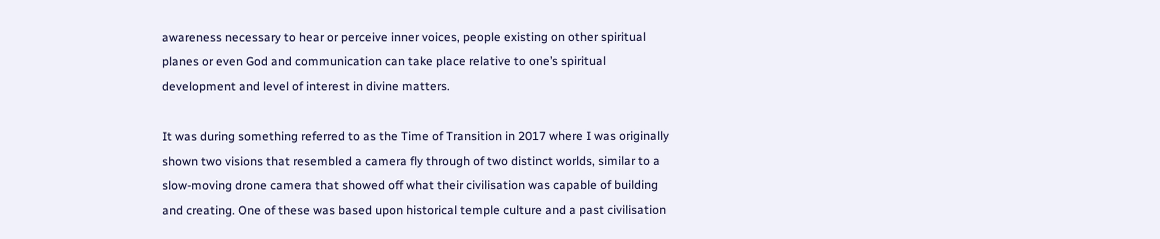awareness necessary to hear or perceive inner voices, people existing on other spiritual planes or even God and communication can take place relative to one’s spiritual development and level of interest in divine matters.

It was during something referred to as the Time of Transition in 2017 where I was originally shown two visions that resembled a camera fly through of two distinct worlds, similar to a slow-moving drone camera that showed off what their civilisation was capable of building and creating. One of these was based upon historical temple culture and a past civilisation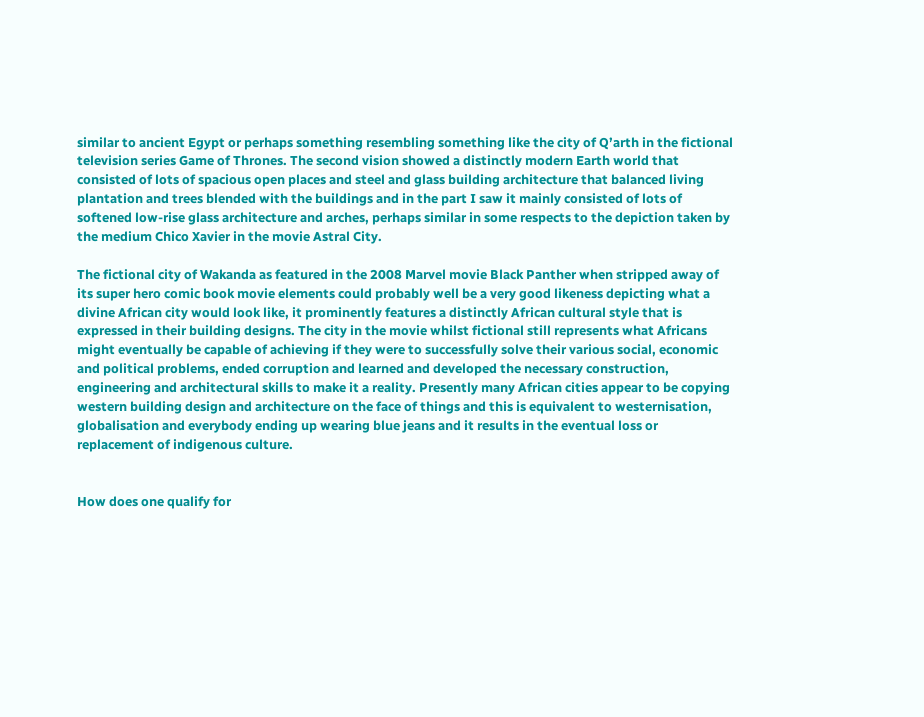similar to ancient Egypt or perhaps something resembling something like the city of Q’arth in the fictional television series Game of Thrones. The second vision showed a distinctly modern Earth world that consisted of lots of spacious open places and steel and glass building architecture that balanced living plantation and trees blended with the buildings and in the part I saw it mainly consisted of lots of softened low-rise glass architecture and arches, perhaps similar in some respects to the depiction taken by the medium Chico Xavier in the movie Astral City.

The fictional city of Wakanda as featured in the 2008 Marvel movie Black Panther when stripped away of its super hero comic book movie elements could probably well be a very good likeness depicting what a divine African city would look like, it prominently features a distinctly African cultural style that is expressed in their building designs. The city in the movie whilst fictional still represents what Africans might eventually be capable of achieving if they were to successfully solve their various social, economic and political problems, ended corruption and learned and developed the necessary construction, engineering and architectural skills to make it a reality. Presently many African cities appear to be copying western building design and architecture on the face of things and this is equivalent to westernisation, globalisation and everybody ending up wearing blue jeans and it results in the eventual loss or replacement of indigenous culture.


How does one qualify for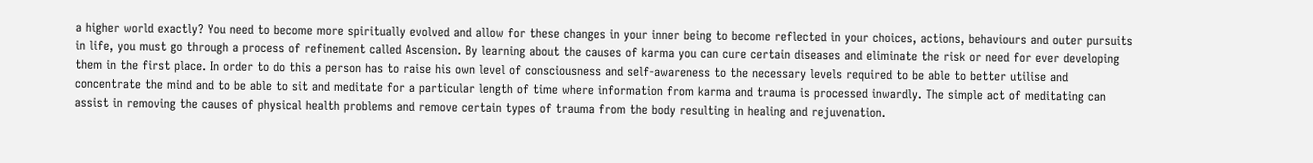a higher world exactly? You need to become more spiritually evolved and allow for these changes in your inner being to become reflected in your choices, actions, behaviours and outer pursuits in life, you must go through a process of refinement called Ascension. By learning about the causes of karma you can cure certain diseases and eliminate the risk or need for ever developing them in the first place. In order to do this a person has to raise his own level of consciousness and self-awareness to the necessary levels required to be able to better utilise and concentrate the mind and to be able to sit and meditate for a particular length of time where information from karma and trauma is processed inwardly. The simple act of meditating can assist in removing the causes of physical health problems and remove certain types of trauma from the body resulting in healing and rejuvenation.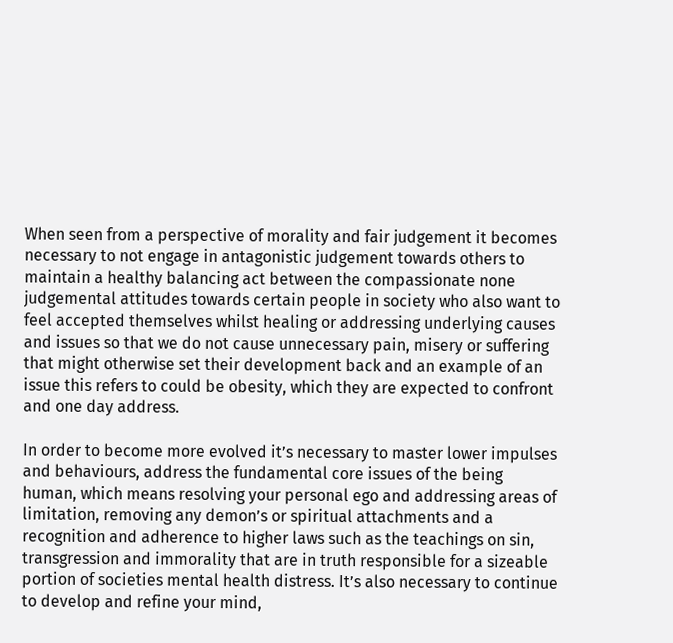When seen from a perspective of morality and fair judgement it becomes necessary to not engage in antagonistic judgement towards others to maintain a healthy balancing act between the compassionate none judgemental attitudes towards certain people in society who also want to feel accepted themselves whilst healing or addressing underlying causes and issues so that we do not cause unnecessary pain, misery or suffering that might otherwise set their development back and an example of an issue this refers to could be obesity, which they are expected to confront and one day address.

In order to become more evolved it’s necessary to master lower impulses and behaviours, address the fundamental core issues of the being human, which means resolving your personal ego and addressing areas of limitation, removing any demon’s or spiritual attachments and a recognition and adherence to higher laws such as the teachings on sin, transgression and immorality that are in truth responsible for a sizeable portion of societies mental health distress. It’s also necessary to continue to develop and refine your mind,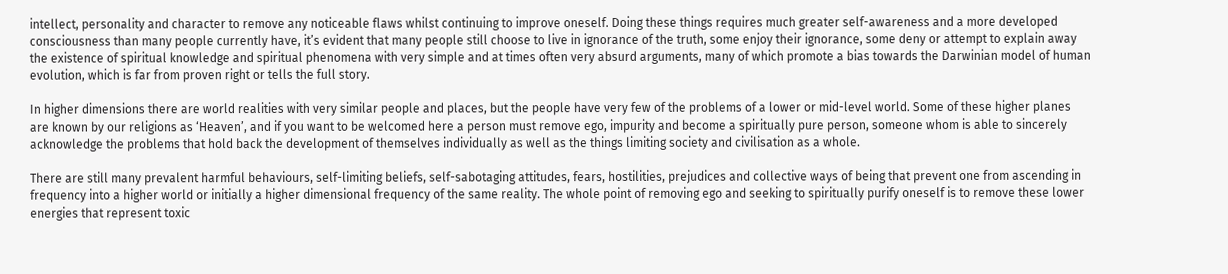intellect, personality and character to remove any noticeable flaws whilst continuing to improve oneself. Doing these things requires much greater self-awareness and a more developed consciousness than many people currently have, it’s evident that many people still choose to live in ignorance of the truth, some enjoy their ignorance, some deny or attempt to explain away the existence of spiritual knowledge and spiritual phenomena with very simple and at times often very absurd arguments, many of which promote a bias towards the Darwinian model of human evolution, which is far from proven right or tells the full story.

In higher dimensions there are world realities with very similar people and places, but the people have very few of the problems of a lower or mid-level world. Some of these higher planes are known by our religions as ‘Heaven’, and if you want to be welcomed here a person must remove ego, impurity and become a spiritually pure person, someone whom is able to sincerely acknowledge the problems that hold back the development of themselves individually as well as the things limiting society and civilisation as a whole.

There are still many prevalent harmful behaviours, self-limiting beliefs, self-sabotaging attitudes, fears, hostilities, prejudices and collective ways of being that prevent one from ascending in frequency into a higher world or initially a higher dimensional frequency of the same reality. The whole point of removing ego and seeking to spiritually purify oneself is to remove these lower energies that represent toxic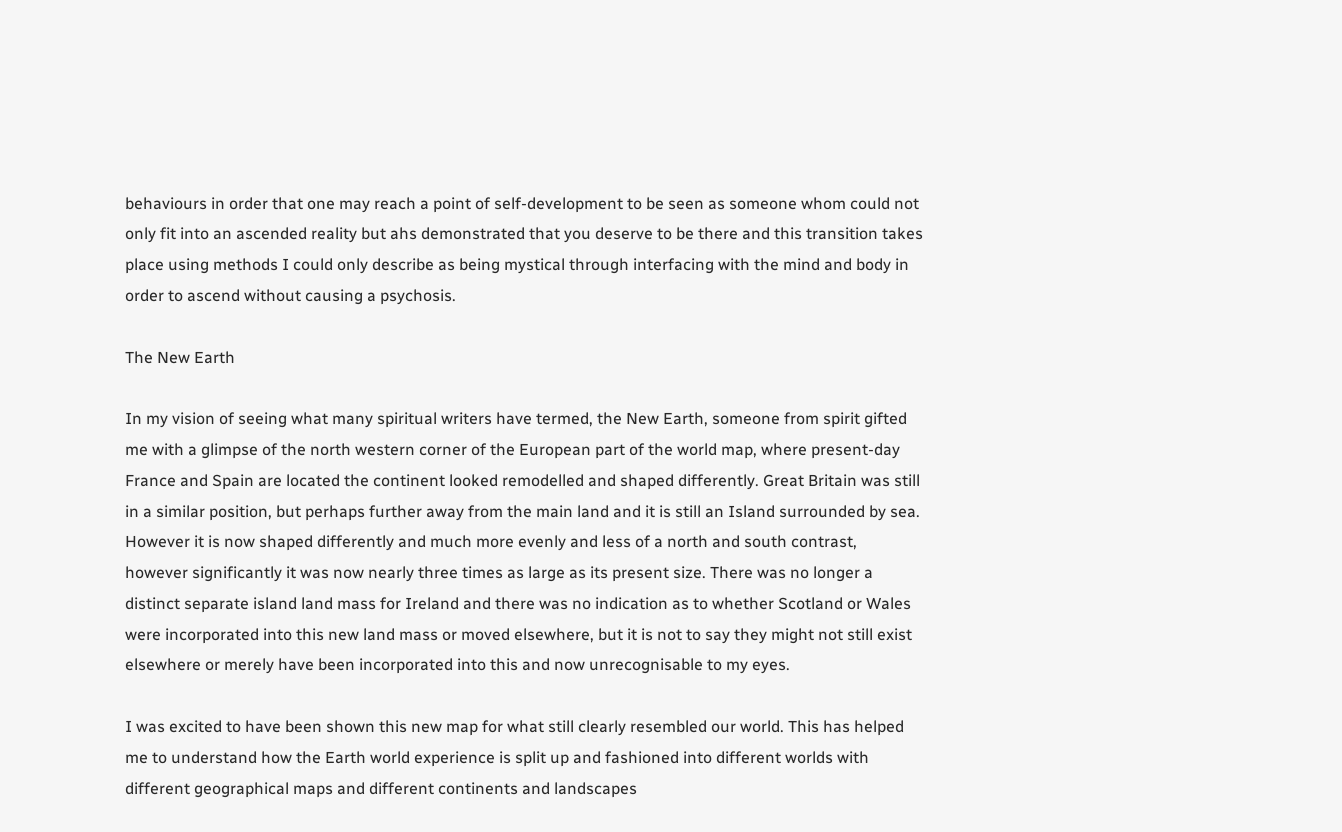behaviours in order that one may reach a point of self-development to be seen as someone whom could not only fit into an ascended reality but ahs demonstrated that you deserve to be there and this transition takes place using methods I could only describe as being mystical through interfacing with the mind and body in order to ascend without causing a psychosis.

The New Earth

In my vision of seeing what many spiritual writers have termed, the New Earth, someone from spirit gifted me with a glimpse of the north western corner of the European part of the world map, where present-day France and Spain are located the continent looked remodelled and shaped differently. Great Britain was still in a similar position, but perhaps further away from the main land and it is still an Island surrounded by sea. However it is now shaped differently and much more evenly and less of a north and south contrast, however significantly it was now nearly three times as large as its present size. There was no longer a distinct separate island land mass for Ireland and there was no indication as to whether Scotland or Wales were incorporated into this new land mass or moved elsewhere, but it is not to say they might not still exist elsewhere or merely have been incorporated into this and now unrecognisable to my eyes.

I was excited to have been shown this new map for what still clearly resembled our world. This has helped me to understand how the Earth world experience is split up and fashioned into different worlds with different geographical maps and different continents and landscapes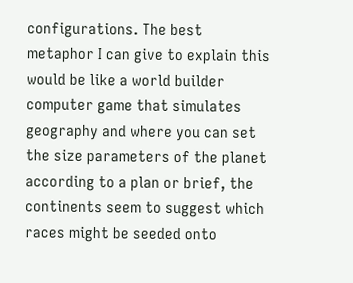configurations. The best metaphor I can give to explain this would be like a world builder computer game that simulates geography and where you can set the size parameters of the planet according to a plan or brief, the continents seem to suggest which races might be seeded onto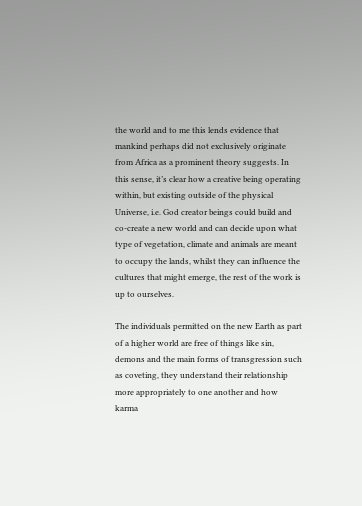the world and to me this lends evidence that mankind perhaps did not exclusively originate from Africa as a prominent theory suggests. In this sense, it’s clear how a creative being operating within, but existing outside of the physical Universe, i.e. God creator beings could build and co-create a new world and can decide upon what type of vegetation, climate and animals are meant to occupy the lands, whilst they can influence the cultures that might emerge, the rest of the work is up to ourselves.

The individuals permitted on the new Earth as part of a higher world are free of things like sin, demons and the main forms of transgression such as coveting, they understand their relationship more appropriately to one another and how karma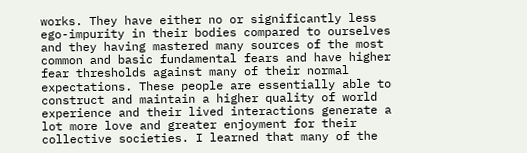works. They have either no or significantly less ego-impurity in their bodies compared to ourselves and they having mastered many sources of the most common and basic fundamental fears and have higher fear thresholds against many of their normal expectations. These people are essentially able to construct and maintain a higher quality of world experience and their lived interactions generate a lot more love and greater enjoyment for their collective societies. I learned that many of the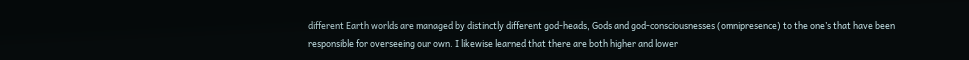different Earth worlds are managed by distinctly different god-heads, Gods and god-consciousnesses (omnipresence) to the one’s that have been responsible for overseeing our own. I likewise learned that there are both higher and lower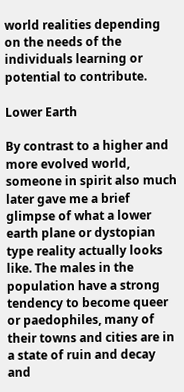world realities depending on the needs of the individuals learning or potential to contribute.

Lower Earth

By contrast to a higher and more evolved world, someone in spirit also much later gave me a brief glimpse of what a lower earth plane or dystopian type reality actually looks like. The males in the population have a strong tendency to become queer or paedophiles, many of their towns and cities are in a state of ruin and decay and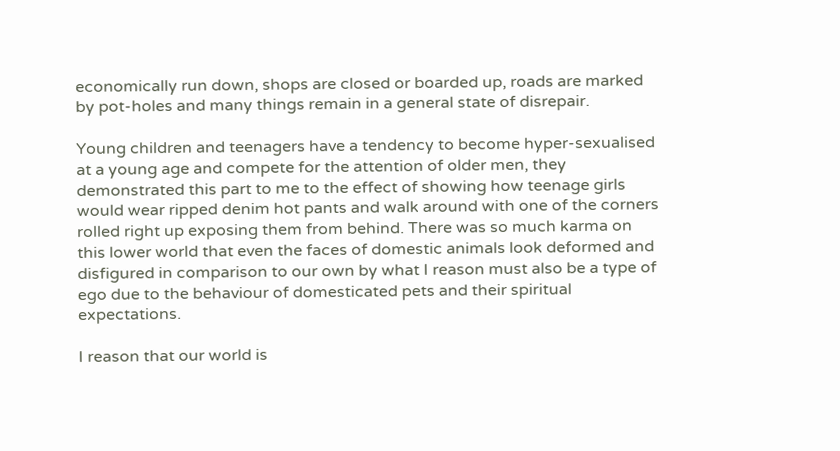economically run down, shops are closed or boarded up, roads are marked by pot-holes and many things remain in a general state of disrepair.

Young children and teenagers have a tendency to become hyper-sexualised at a young age and compete for the attention of older men, they demonstrated this part to me to the effect of showing how teenage girls would wear ripped denim hot pants and walk around with one of the corners rolled right up exposing them from behind. There was so much karma on this lower world that even the faces of domestic animals look deformed and disfigured in comparison to our own by what I reason must also be a type of ego due to the behaviour of domesticated pets and their spiritual expectations.

I reason that our world is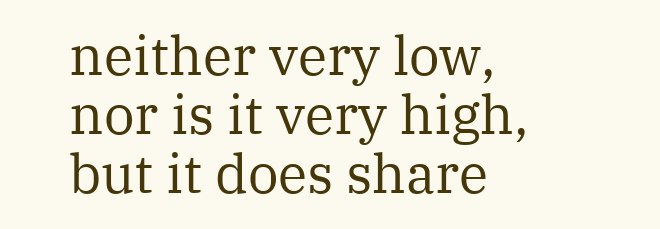neither very low, nor is it very high, but it does share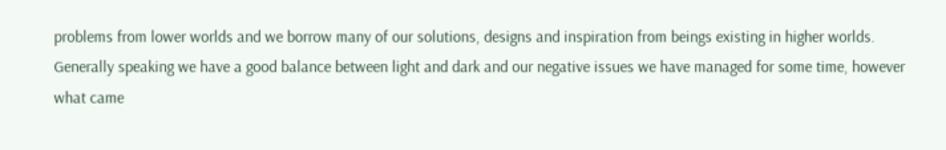problems from lower worlds and we borrow many of our solutions, designs and inspiration from beings existing in higher worlds. Generally speaking we have a good balance between light and dark and our negative issues we have managed for some time, however what came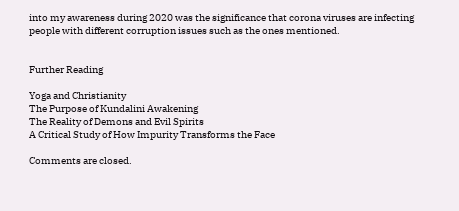into my awareness during 2020 was the significance that corona viruses are infecting people with different corruption issues such as the ones mentioned.


Further Reading

Yoga and Christianity
The Purpose of Kundalini Awakening
The Reality of Demons and Evil Spirits
A Critical Study of How Impurity Transforms the Face

Comments are closed.